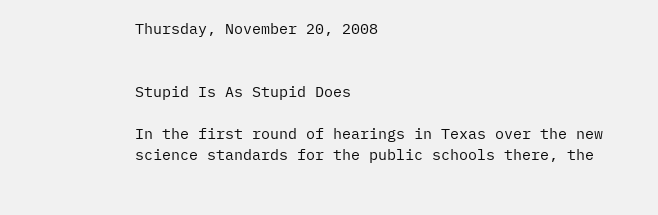Thursday, November 20, 2008


Stupid Is As Stupid Does

In the first round of hearings in Texas over the new science standards for the public schools there, the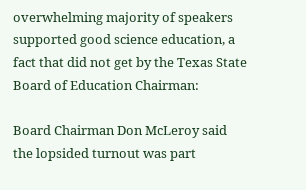overwhelming majority of speakers supported good science education, a fact that did not get by the Texas State Board of Education Chairman:

Board Chairman Don McLeroy said the lopsided turnout was part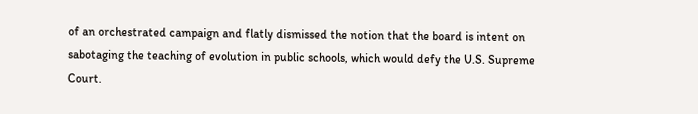of an orchestrated campaign and flatly dismissed the notion that the board is intent on sabotaging the teaching of evolution in public schools, which would defy the U.S. Supreme Court.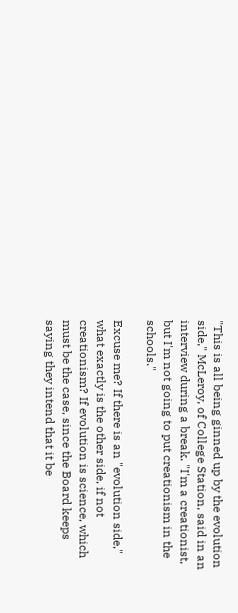"This is all being ginned up by the evolution side," McLeroy, of College Station, said in an interview during a break. "I'm a creationist, but I'm not going to put creationism in the schools."

Excuse me? If there is an "evolution side," what exactly is the other side, if not creationism? If evolution is science, which must be the case, since the Board keeps saying they intend that it be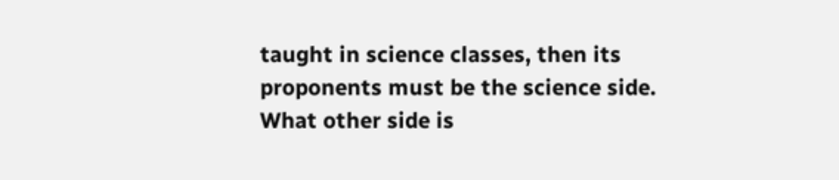taught in science classes, then its proponents must be the science side. What other side is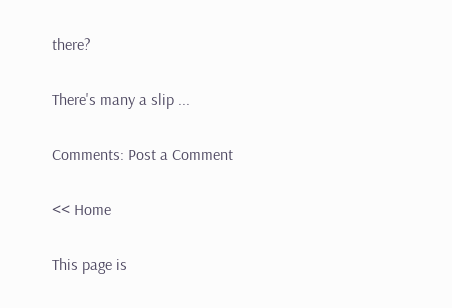there?

There's many a slip ...

Comments: Post a Comment

<< Home

This page is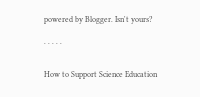powered by Blogger. Isn't yours?

. . . . .


How to Support Science Education